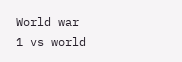World war 1 vs world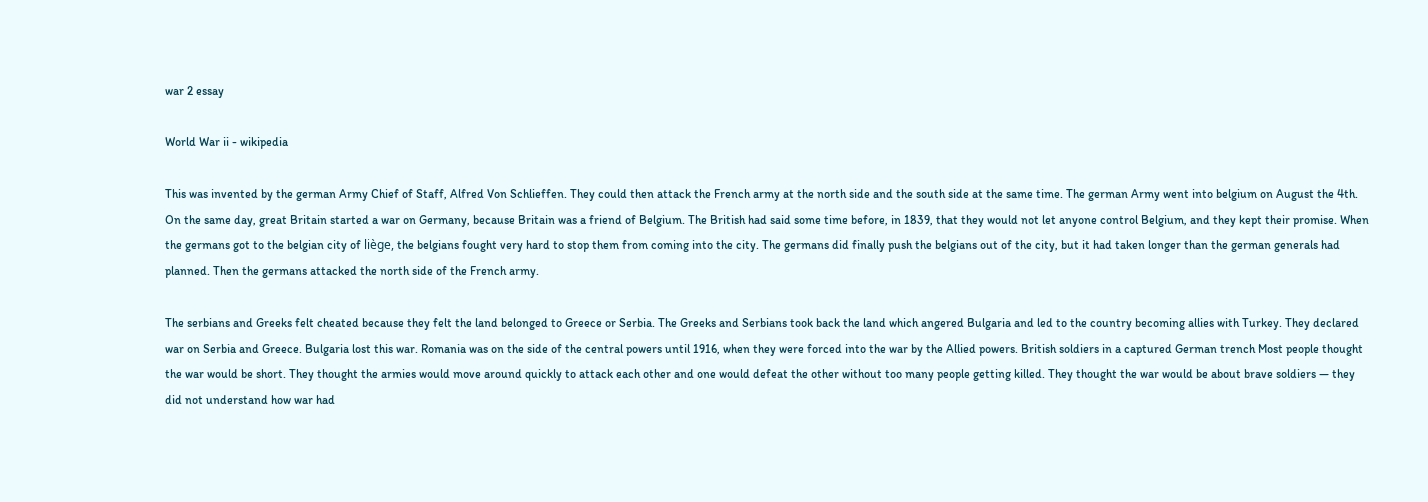war 2 essay

World War ii - wikipedia

This was invented by the german Army Chief of Staff, Alfred Von Schlieffen. They could then attack the French army at the north side and the south side at the same time. The german Army went into belgium on August the 4th. On the same day, great Britain started a war on Germany, because Britain was a friend of Belgium. The British had said some time before, in 1839, that they would not let anyone control Belgium, and they kept their promise. When the germans got to the belgian city of liège, the belgians fought very hard to stop them from coming into the city. The germans did finally push the belgians out of the city, but it had taken longer than the german generals had planned. Then the germans attacked the north side of the French army.

The serbians and Greeks felt cheated because they felt the land belonged to Greece or Serbia. The Greeks and Serbians took back the land which angered Bulgaria and led to the country becoming allies with Turkey. They declared war on Serbia and Greece. Bulgaria lost this war. Romania was on the side of the central powers until 1916, when they were forced into the war by the Allied powers. British soldiers in a captured German trench Most people thought the war would be short. They thought the armies would move around quickly to attack each other and one would defeat the other without too many people getting killed. They thought the war would be about brave soldiers — they did not understand how war had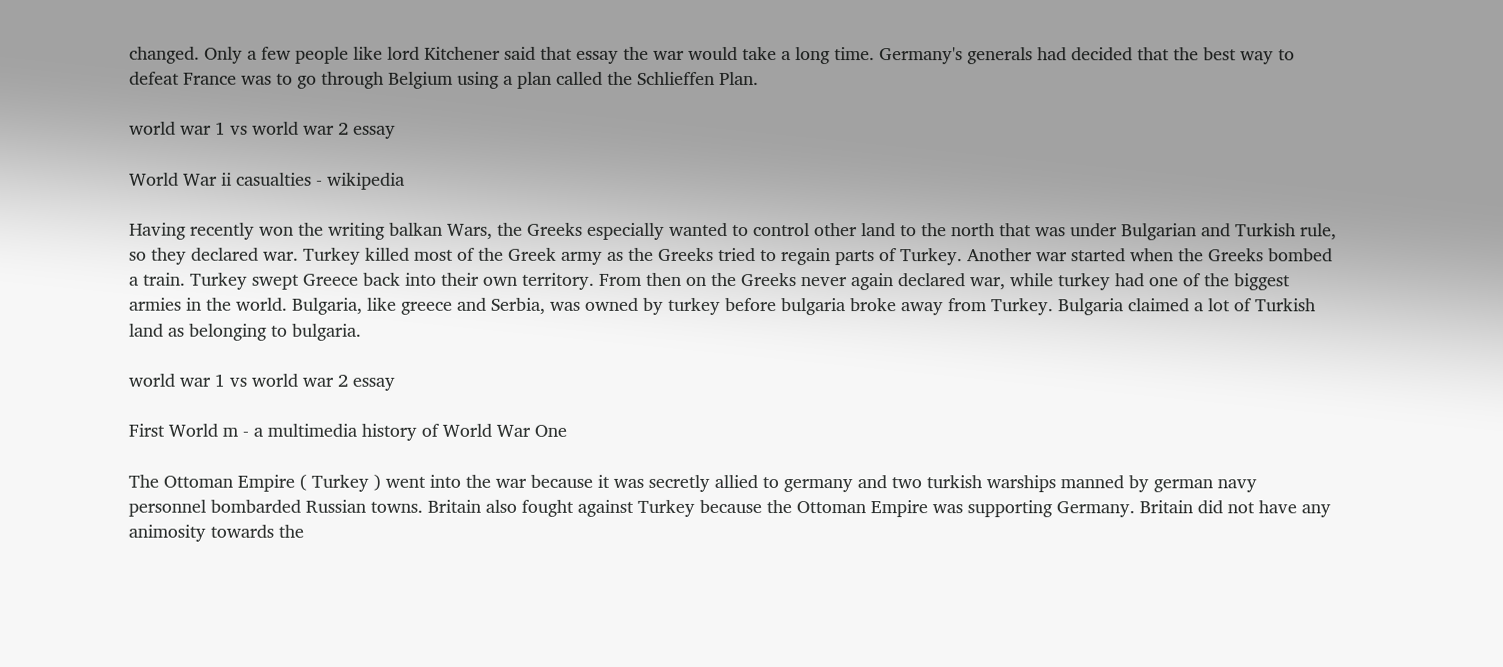changed. Only a few people like lord Kitchener said that essay the war would take a long time. Germany's generals had decided that the best way to defeat France was to go through Belgium using a plan called the Schlieffen Plan.

world war 1 vs world war 2 essay

World War ii casualties - wikipedia

Having recently won the writing balkan Wars, the Greeks especially wanted to control other land to the north that was under Bulgarian and Turkish rule, so they declared war. Turkey killed most of the Greek army as the Greeks tried to regain parts of Turkey. Another war started when the Greeks bombed a train. Turkey swept Greece back into their own territory. From then on the Greeks never again declared war, while turkey had one of the biggest armies in the world. Bulgaria, like greece and Serbia, was owned by turkey before bulgaria broke away from Turkey. Bulgaria claimed a lot of Turkish land as belonging to bulgaria.

world war 1 vs world war 2 essay

First World m - a multimedia history of World War One

The Ottoman Empire ( Turkey ) went into the war because it was secretly allied to germany and two turkish warships manned by german navy personnel bombarded Russian towns. Britain also fought against Turkey because the Ottoman Empire was supporting Germany. Britain did not have any animosity towards the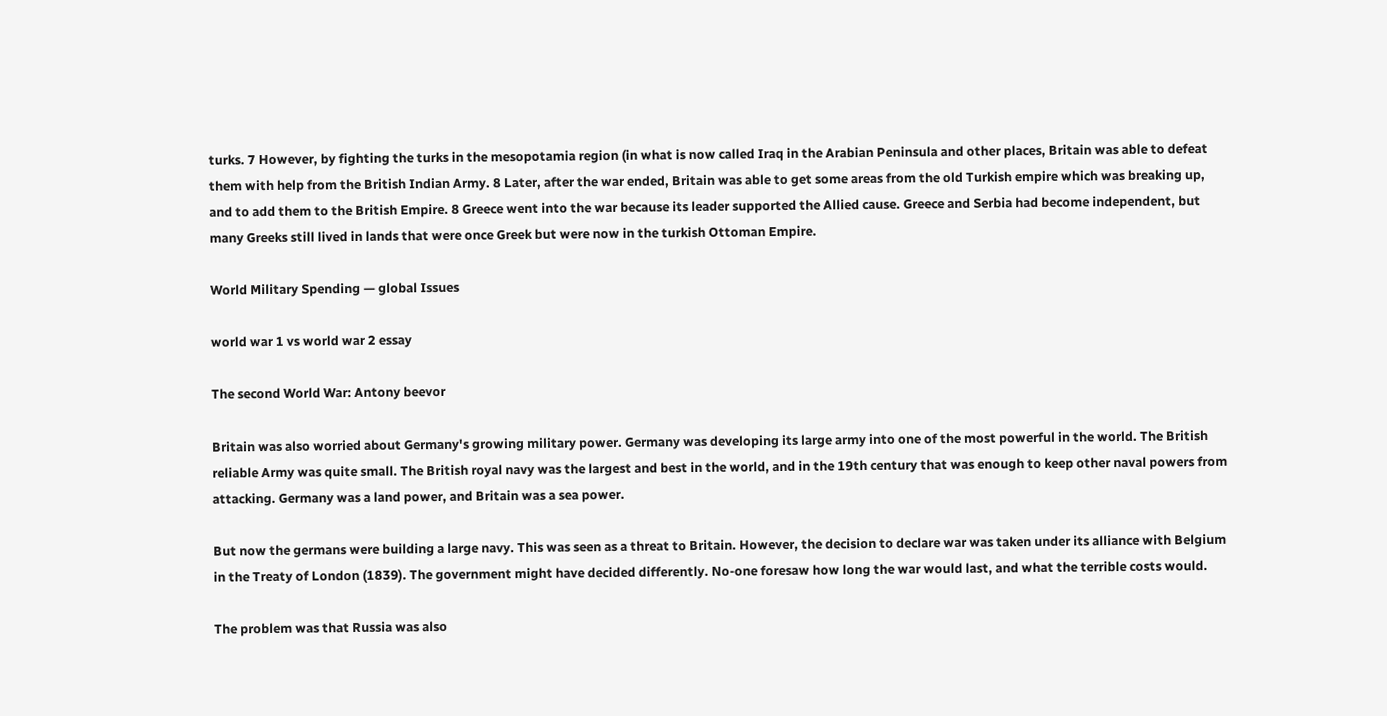turks. 7 However, by fighting the turks in the mesopotamia region (in what is now called Iraq in the Arabian Peninsula and other places, Britain was able to defeat them with help from the British Indian Army. 8 Later, after the war ended, Britain was able to get some areas from the old Turkish empire which was breaking up, and to add them to the British Empire. 8 Greece went into the war because its leader supported the Allied cause. Greece and Serbia had become independent, but many Greeks still lived in lands that were once Greek but were now in the turkish Ottoman Empire.

World Military Spending — global Issues

world war 1 vs world war 2 essay

The second World War: Antony beevor

Britain was also worried about Germany's growing military power. Germany was developing its large army into one of the most powerful in the world. The British reliable Army was quite small. The British royal navy was the largest and best in the world, and in the 19th century that was enough to keep other naval powers from attacking. Germany was a land power, and Britain was a sea power.

But now the germans were building a large navy. This was seen as a threat to Britain. However, the decision to declare war was taken under its alliance with Belgium in the Treaty of London (1839). The government might have decided differently. No-one foresaw how long the war would last, and what the terrible costs would.

The problem was that Russia was also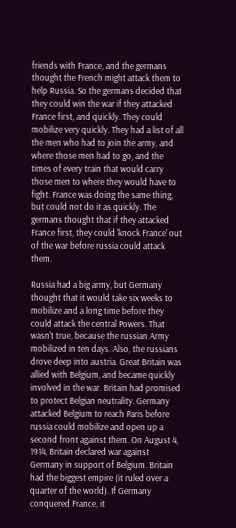friends with France, and the germans thought the French might attack them to help Russia. So the germans decided that they could win the war if they attacked France first, and quickly. They could mobilize very quickly. They had a list of all the men who had to join the army, and where those men had to go, and the times of every train that would carry those men to where they would have to fight. France was doing the same thing, but could not do it as quickly. The germans thought that if they attacked France first, they could 'knock France' out of the war before russia could attack them.

Russia had a big army, but Germany thought that it would take six weeks to mobilize and a long time before they could attack the central Powers. That wasn't true, because the russian Army mobilized in ten days. Also, the russians drove deep into austria. Great Britain was allied with Belgium, and became quickly involved in the war. Britain had promised to protect Belgian neutrality. Germany attacked Belgium to reach Paris before russia could mobilize and open up a second front against them. On August 4, 1914, Britain declared war against Germany in support of Belgium. Britain had the biggest empire (it ruled over a quarter of the world). If Germany conquered France, it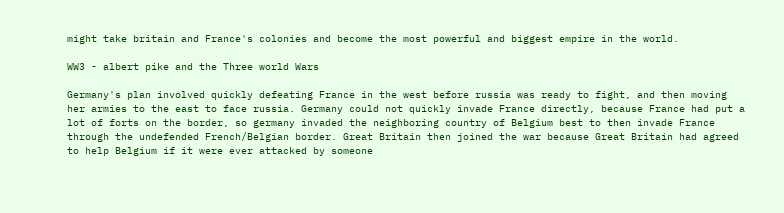might take britain and France's colonies and become the most powerful and biggest empire in the world.

WW3 - albert pike and the Three world Wars

Germany's plan involved quickly defeating France in the west before russia was ready to fight, and then moving her armies to the east to face russia. Germany could not quickly invade France directly, because France had put a lot of forts on the border, so germany invaded the neighboring country of Belgium best to then invade France through the undefended French/Belgian border. Great Britain then joined the war because Great Britain had agreed to help Belgium if it were ever attacked by someone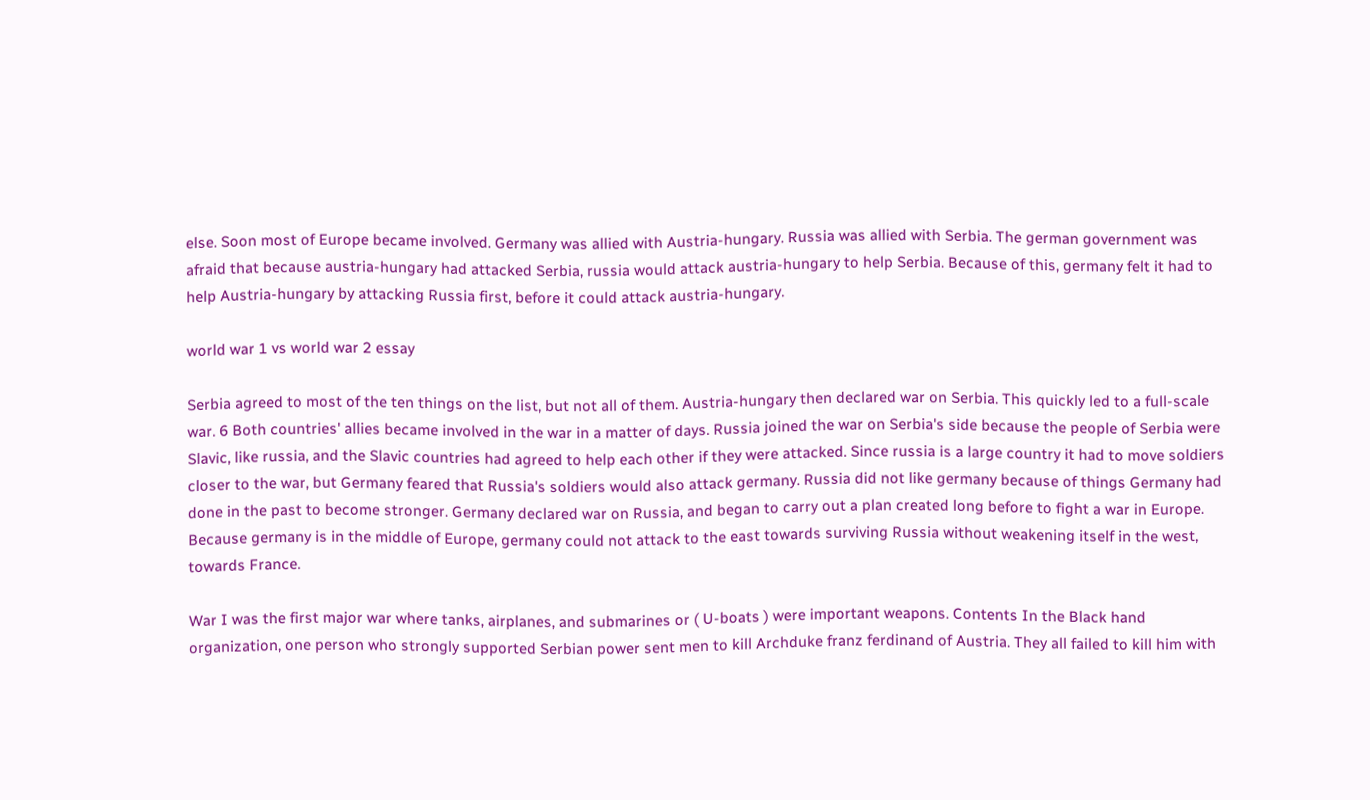else. Soon most of Europe became involved. Germany was allied with Austria-hungary. Russia was allied with Serbia. The german government was afraid that because austria-hungary had attacked Serbia, russia would attack austria-hungary to help Serbia. Because of this, germany felt it had to help Austria-hungary by attacking Russia first, before it could attack austria-hungary.

world war 1 vs world war 2 essay

Serbia agreed to most of the ten things on the list, but not all of them. Austria-hungary then declared war on Serbia. This quickly led to a full-scale war. 6 Both countries' allies became involved in the war in a matter of days. Russia joined the war on Serbia's side because the people of Serbia were Slavic, like russia, and the Slavic countries had agreed to help each other if they were attacked. Since russia is a large country it had to move soldiers closer to the war, but Germany feared that Russia's soldiers would also attack germany. Russia did not like germany because of things Germany had done in the past to become stronger. Germany declared war on Russia, and began to carry out a plan created long before to fight a war in Europe. Because germany is in the middle of Europe, germany could not attack to the east towards surviving Russia without weakening itself in the west, towards France.

War I was the first major war where tanks, airplanes, and submarines or ( U-boats ) were important weapons. Contents In the Black hand organization, one person who strongly supported Serbian power sent men to kill Archduke franz ferdinand of Austria. They all failed to kill him with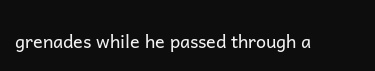grenades while he passed through a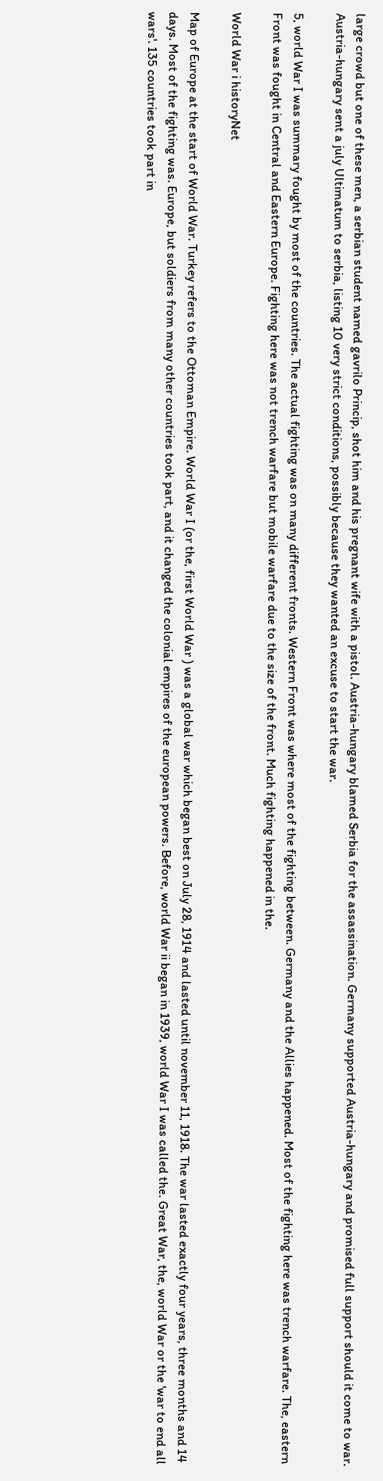large crowd but one of these men, a serbian student named gavrilo Princip, shot him and his pregnant wife with a pistol. Austria-hungary blamed Serbia for the assassination. Germany supported Austria-hungary and promised full support should it come to war. Austria-hungary sent a july Ultimatum to serbia, listing 10 very strict conditions, possibly because they wanted an excuse to start the war.

5, world War I was summary fought by most of the countries. The actual fighting was on many different fronts. Western Front was where most of the fighting between. Germany and the Allies happened. Most of the fighting here was trench warfare. The, eastern Front was fought in Central and Eastern Europe. Fighting here was not trench warfare but mobile warfare due to the size of the front. Much fighting happened in the.

World War i historyNet

Map of Europe at the start of World War. Turkey refers to the Ottoman Empire. World War I (or the, first World War ) was a global war which began best on July 28, 1914 and lasted until november 11, 1918. The war lasted exactly four years, three months and 14 days. Most of the fighting was. Europe, but soldiers from many other countries took part, and it changed the colonial empires of the european powers. Before, world War ii began in 1939, world War I was called the. Great War, the, world War or the 'war to end all wars'. 135 countries took part in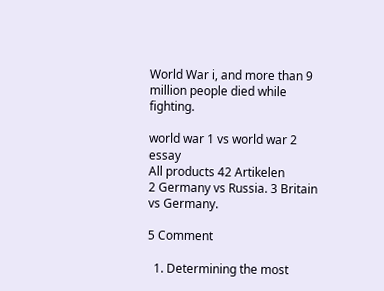World War i, and more than 9 million people died while fighting.

world war 1 vs world war 2 essay
All products 42 Artikelen
2 Germany vs Russia. 3 Britain vs Germany.

5 Comment

  1. Determining the most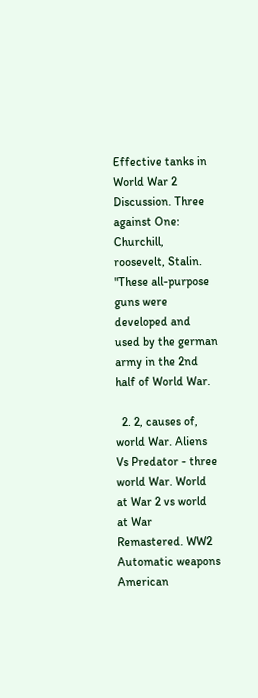Effective tanks in World War 2 Discussion. Three against One: Churchill, roosevelt, Stalin. "These all-purpose guns were developed and used by the german army in the 2nd half of World War.

  2. 2, causes of, world War. Aliens Vs Predator - three world War. World at War 2 vs world at War Remastered. WW2 Automatic weapons American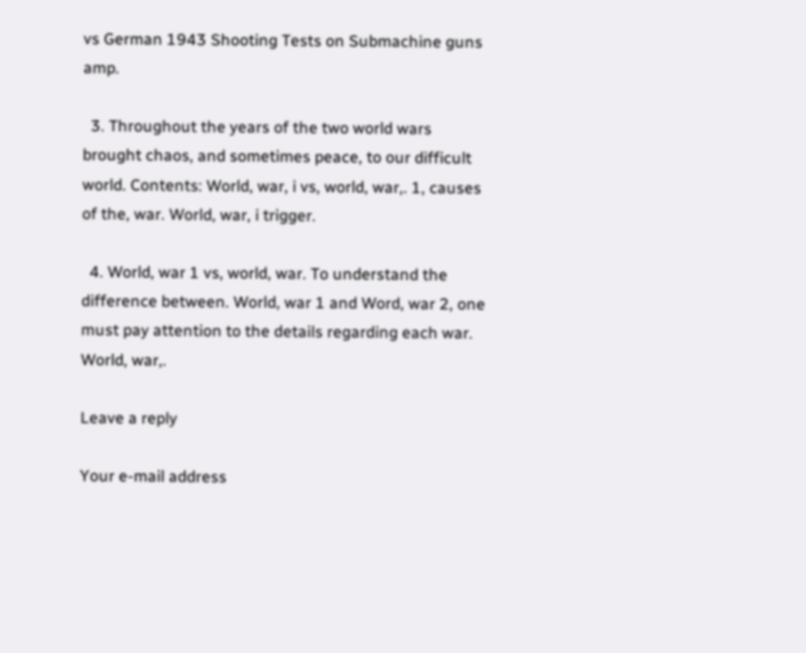vs German 1943 Shooting Tests on Submachine guns amp.

  3. Throughout the years of the two world wars brought chaos, and sometimes peace, to our difficult world. Contents: World, war, i vs, world, war,. 1, causes of the, war. World, war, i trigger.

  4. World, war 1 vs, world, war. To understand the difference between. World, war 1 and Word, war 2, one must pay attention to the details regarding each war. World, war,.

Leave a reply

Your e-mail address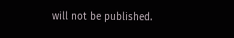will not be published.